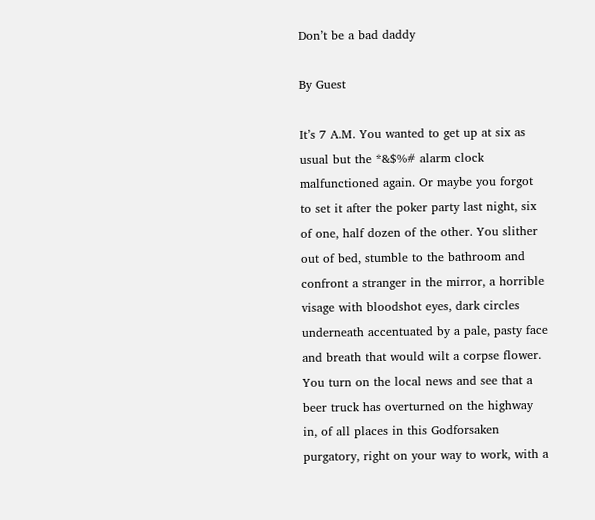Don’t be a bad daddy

By Guest

It’s 7 A.M. You wanted to get up at six as usual but the *&$%# alarm clock malfunctioned again. Or maybe you forgot to set it after the poker party last night, six of one, half dozen of the other. You slither out of bed, stumble to the bathroom and confront a stranger in the mirror, a horrible visage with bloodshot eyes, dark circles underneath accentuated by a pale, pasty face and breath that would wilt a corpse flower. You turn on the local news and see that a beer truck has overturned on the highway in, of all places in this Godforsaken purgatory, right on your way to work, with a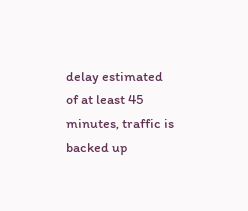delay estimated of at least 45 minutes, traffic is backed up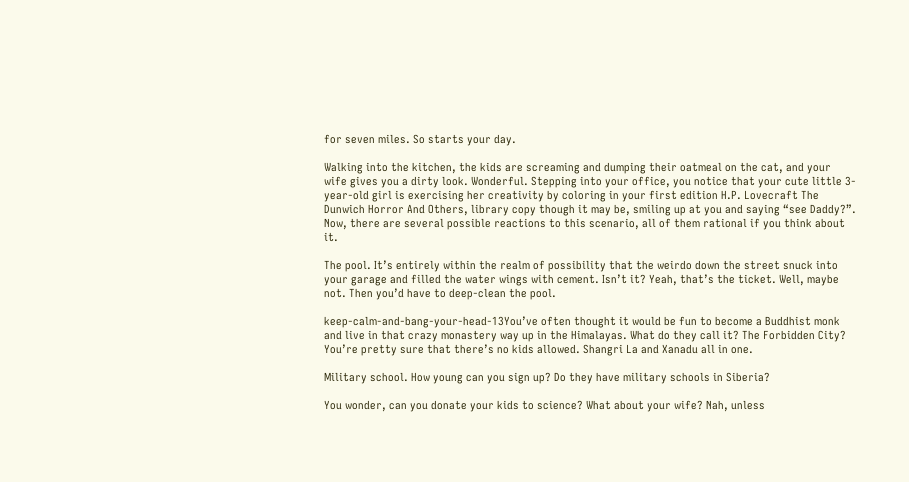for seven miles. So starts your day.

Walking into the kitchen, the kids are screaming and dumping their oatmeal on the cat, and your wife gives you a dirty look. Wonderful. Stepping into your office, you notice that your cute little 3-year-old girl is exercising her creativity by coloring in your first edition H.P. Lovecraft The Dunwich Horror And Others, library copy though it may be, smiling up at you and saying “see Daddy?”. Now, there are several possible reactions to this scenario, all of them rational if you think about it.

The pool. It’s entirely within the realm of possibility that the weirdo down the street snuck into your garage and filled the water wings with cement. Isn’t it? Yeah, that’s the ticket. Well, maybe not. Then you’d have to deep-clean the pool.

keep-calm-and-bang-your-head-13You’ve often thought it would be fun to become a Buddhist monk and live in that crazy monastery way up in the Himalayas. What do they call it? The Forbidden City? You’re pretty sure that there’s no kids allowed. Shangri La and Xanadu all in one.

Military school. How young can you sign up? Do they have military schools in Siberia?

You wonder, can you donate your kids to science? What about your wife? Nah, unless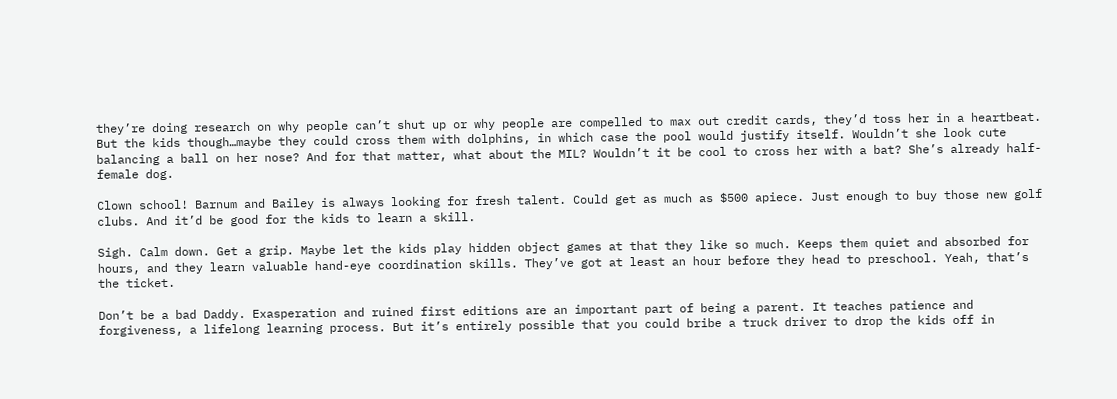they’re doing research on why people can’t shut up or why people are compelled to max out credit cards, they’d toss her in a heartbeat. But the kids though…maybe they could cross them with dolphins, in which case the pool would justify itself. Wouldn’t she look cute balancing a ball on her nose? And for that matter, what about the MIL? Wouldn’t it be cool to cross her with a bat? She’s already half-female dog.

Clown school! Barnum and Bailey is always looking for fresh talent. Could get as much as $500 apiece. Just enough to buy those new golf clubs. And it’d be good for the kids to learn a skill.

Sigh. Calm down. Get a grip. Maybe let the kids play hidden object games at that they like so much. Keeps them quiet and absorbed for hours, and they learn valuable hand-eye coordination skills. They’ve got at least an hour before they head to preschool. Yeah, that’s the ticket.

Don’t be a bad Daddy. Exasperation and ruined first editions are an important part of being a parent. It teaches patience and forgiveness, a lifelong learning process. But it’s entirely possible that you could bribe a truck driver to drop the kids off in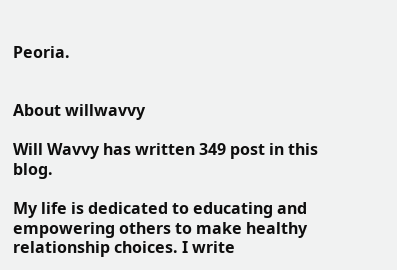Peoria.


About willwavvy

Will Wavvy has written 349 post in this blog.

My life is dedicated to educating and empowering others to make healthy relationship choices. I write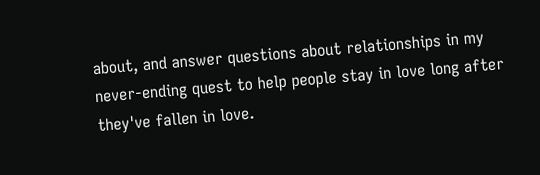about, and answer questions about relationships in my never-ending quest to help people stay in love long after they've fallen in love.